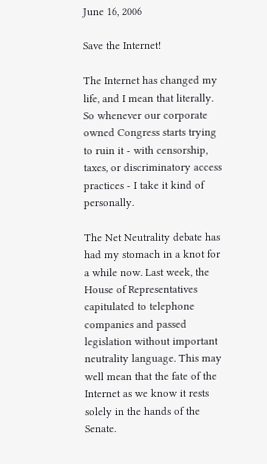June 16, 2006

Save the Internet!

The Internet has changed my life, and I mean that literally. So whenever our corporate owned Congress starts trying to ruin it - with censorship, taxes, or discriminatory access practices - I take it kind of personally.

The Net Neutrality debate has had my stomach in a knot for a while now. Last week, the House of Representatives capitulated to telephone companies and passed legislation without important neutrality language. This may well mean that the fate of the Internet as we know it rests solely in the hands of the Senate.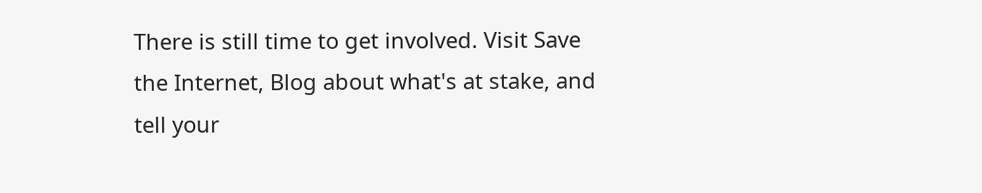There is still time to get involved. Visit Save the Internet, Blog about what's at stake, and tell your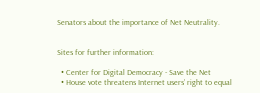Senators about the importance of Net Neutrality.


Sites for further information:

  • Center for Digital Democracy - Save the Net
  • House vote threatens Internet users’ right to equal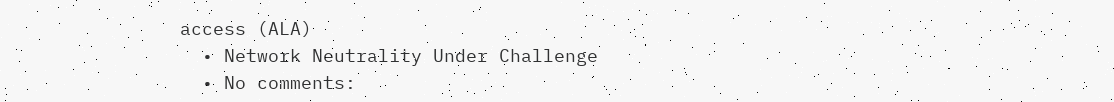access (ALA)
  • Network Neutrality Under Challenge
  • No comments: